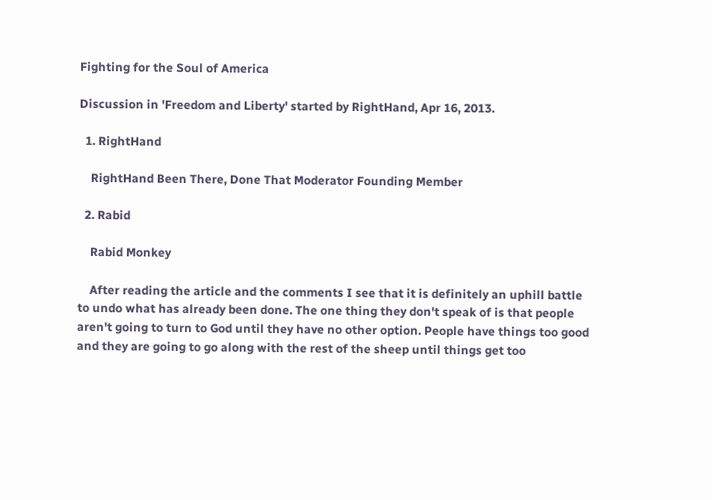Fighting for the Soul of America

Discussion in 'Freedom and Liberty' started by RightHand, Apr 16, 2013.

  1. RightHand

    RightHand Been There, Done That Moderator Founding Member

  2. Rabid

    Rabid Monkey

    After reading the article and the comments I see that it is definitely an uphill battle to undo what has already been done. The one thing they don't speak of is that people aren't going to turn to God until they have no other option. People have things too good and they are going to go along with the rest of the sheep until things get too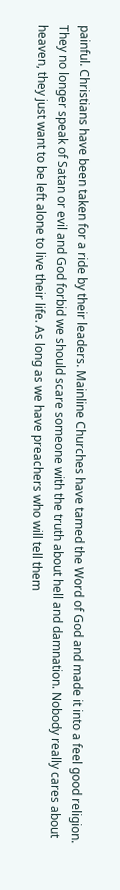painful. Christians have been taken for a ride by their leaders. Mainline Churches have tamed the Word of God and made it into a feel good religion. They no longer speak of Satan or evil and God forbid we should scare someone with the truth about hell and damnation. Nobody really cares about heaven, they just want to be left alone to live their life. As long as we have preachers who will tell them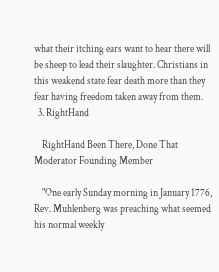what their itching ears want to hear there will be sheep to lead their slaughter. Christians in this weakend state fear death more than they fear having freedom taken away from them.
  3. RightHand

    RightHand Been There, Done That Moderator Founding Member

    "One early Sunday morning in January 1776, Rev. Muhlenberg was preaching what seemed his normal weekly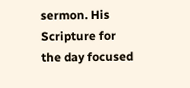sermon. His Scripture for the day focused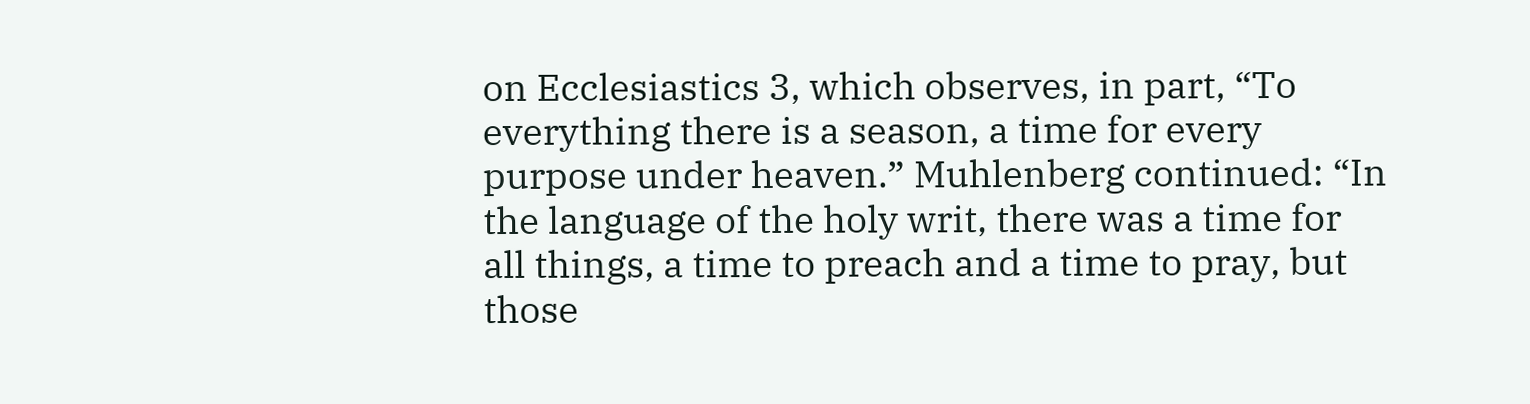on Ecclesiastics 3, which observes, in part, “To everything there is a season, a time for every purpose under heaven.” Muhlenberg continued: “In the language of the holy writ, there was a time for all things, a time to preach and a time to pray, but those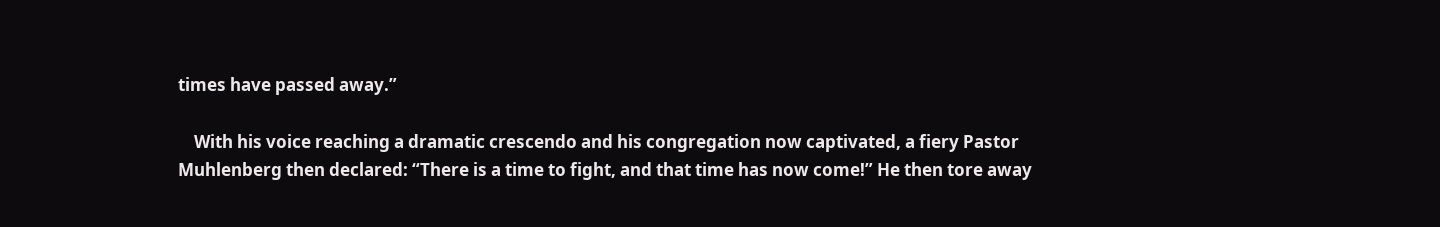times have passed away.”

    With his voice reaching a dramatic crescendo and his congregation now captivated, a fiery Pastor Muhlenberg then declared: “There is a time to fight, and that time has now come!” He then tore away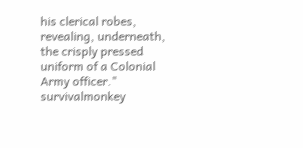his clerical robes, revealing, underneath, the crisply pressed uniform of a Colonial Army officer."
survivalmonkey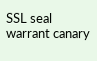SSL seal warrant canary